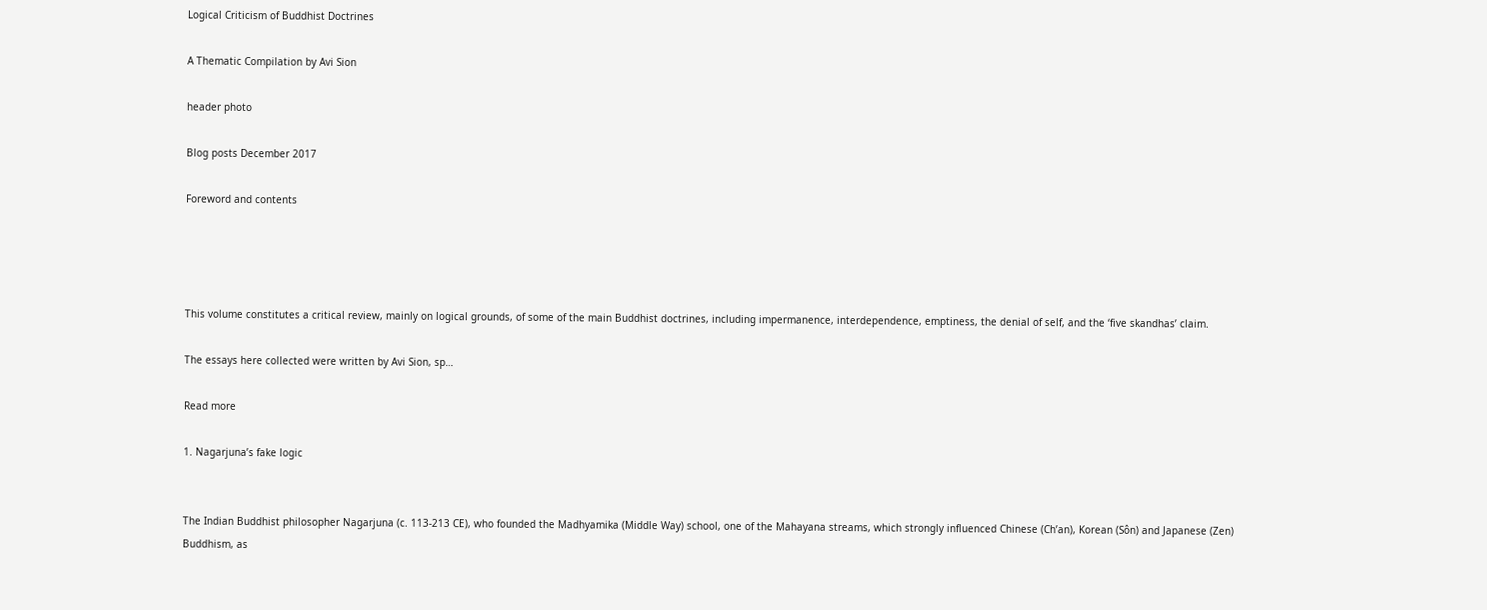Logical Criticism of Buddhist Doctrines

A Thematic Compilation by Avi Sion

header photo

Blog posts December 2017

Foreword and contents




This volume constitutes a critical review, mainly on logical grounds, of some of the main Buddhist doctrines, including impermanence, interdependence, emptiness, the denial of self, and the ‘five skandhas’ claim.

The essays here collected were written by Avi Sion, sp…

Read more

1. Nagarjuna’s fake logic


The Indian Buddhist philosopher Nagarjuna (c. 113-213 CE), who founded the Madhyamika (Middle Way) school, one of the Mahayana streams, which strongly influenced Chinese (Ch’an), Korean (Sôn) and Japanese (Zen) Buddhism, as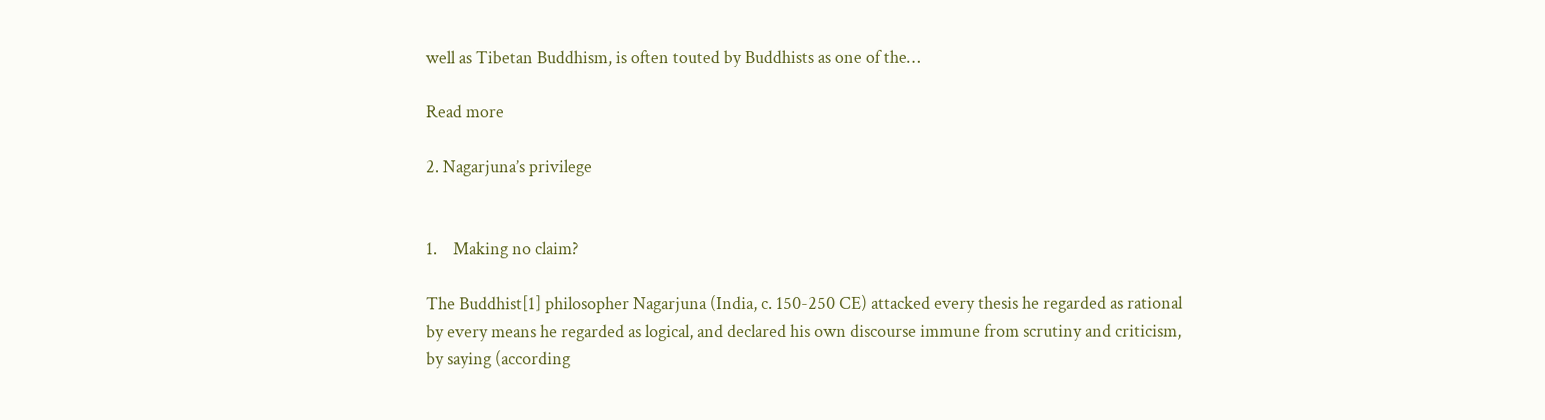well as Tibetan Buddhism, is often touted by Buddhists as one of the…

Read more

2. Nagarjuna’s privilege


1.    Making no claim?

The Buddhist[1] philosopher Nagarjuna (India, c. 150-250 CE) attacked every thesis he regarded as rational by every means he regarded as logical, and declared his own discourse immune from scrutiny and criticism, by saying (according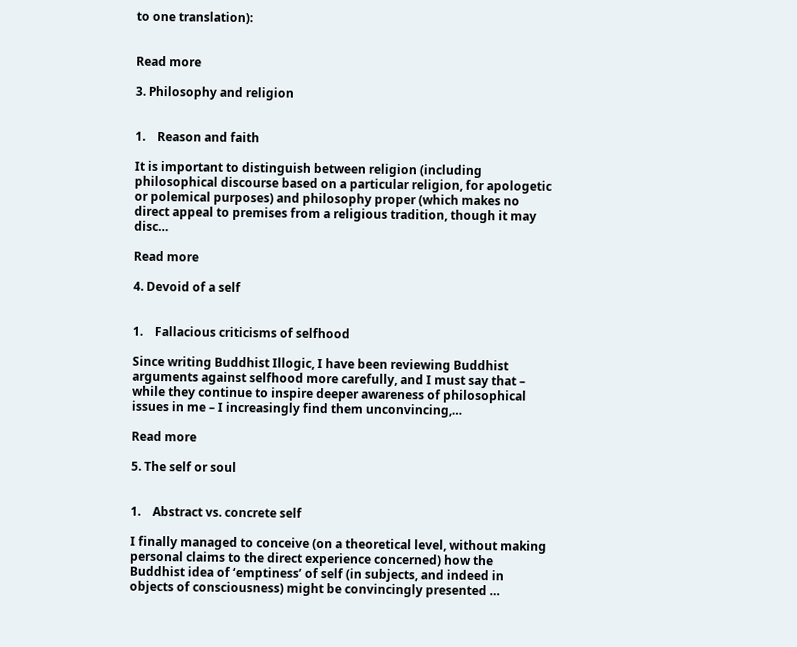to one translation):


Read more

3. Philosophy and religion


1.    Reason and faith

It is important to distinguish between religion (including philosophical discourse based on a particular religion, for apologetic or polemical purposes) and philosophy proper (which makes no direct appeal to premises from a religious tradition, though it may disc…

Read more

4. Devoid of a self


1.    Fallacious criticisms of selfhood

Since writing Buddhist Illogic, I have been reviewing Buddhist arguments against selfhood more carefully, and I must say that – while they continue to inspire deeper awareness of philosophical issues in me – I increasingly find them unconvincing,…

Read more

5. The self or soul


1.    Abstract vs. concrete self

I finally managed to conceive (on a theoretical level, without making personal claims to the direct experience concerned) how the Buddhist idea of ‘emptiness’ of self (in subjects, and indeed in objects of consciousness) might be convincingly presented …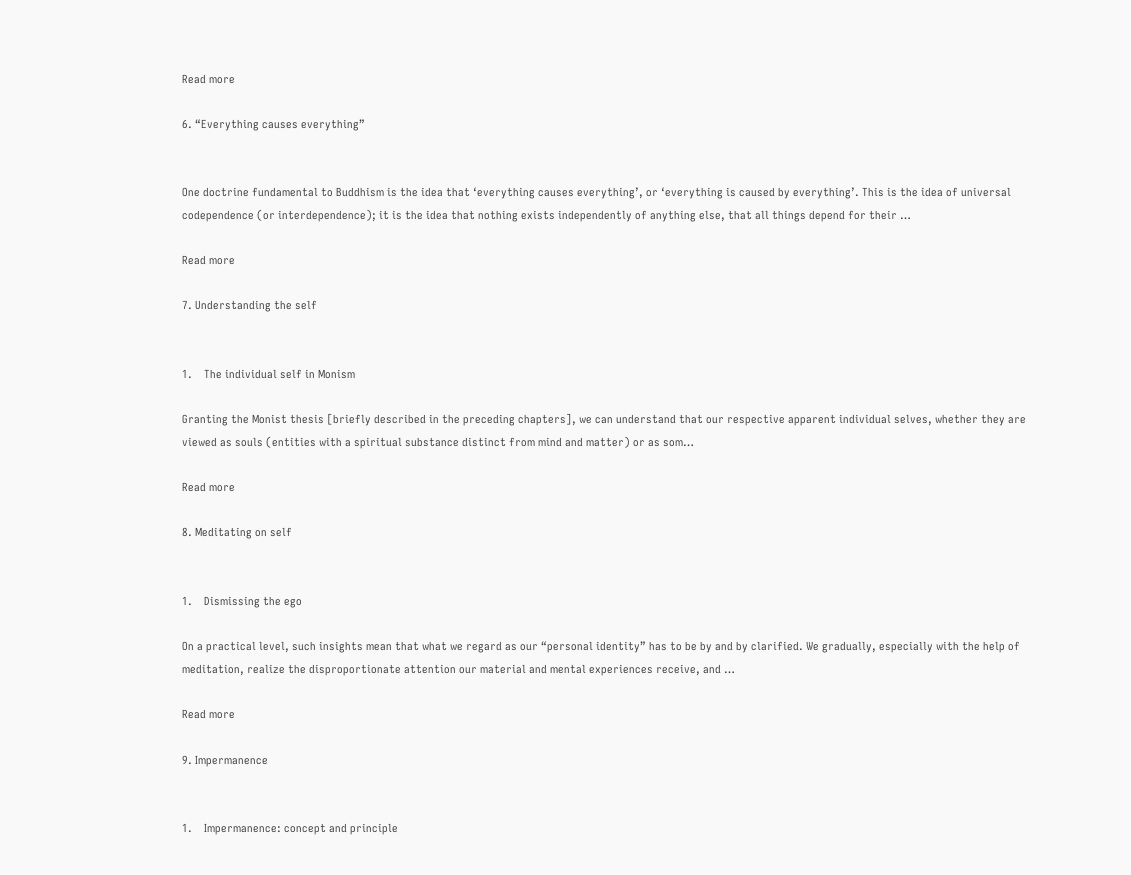Read more

6. “Everything causes everything”


One doctrine fundamental to Buddhism is the idea that ‘everything causes everything’, or ‘everything is caused by everything’. This is the idea of universal codependence (or interdependence); it is the idea that nothing exists independently of anything else, that all things depend for their …

Read more

7. Understanding the self


1.    The individual self in Monism

Granting the Monist thesis [briefly described in the preceding chapters], we can understand that our respective apparent individual selves, whether they are viewed as souls (entities with a spiritual substance distinct from mind and matter) or as som…

Read more

8. Meditating on self


1.    Dismissing the ego

On a practical level, such insights mean that what we regard as our “personal identity” has to be by and by clarified. We gradually, especially with the help of meditation, realize the disproportionate attention our material and mental experiences receive, and …

Read more

9. Impermanence


1.    Impermanence: concept and principle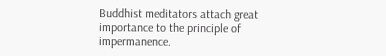Buddhist meditators attach great importance to the principle of impermanence.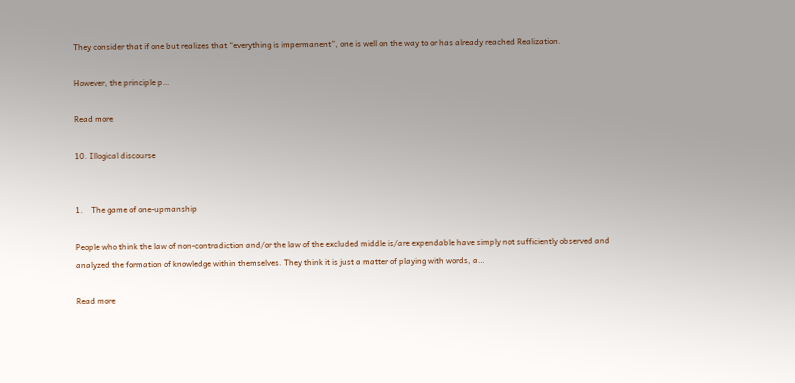They consider that if one but realizes that “everything is impermanent”, one is well on the way to or has already reached Realization.

However, the principle p…

Read more

10. Illogical discourse


1.    The game of one-upmanship

People who think the law of non-contradiction and/or the law of the excluded middle is/are expendable have simply not sufficiently observed and analyzed the formation of knowledge within themselves. They think it is just a matter of playing with words, a…

Read more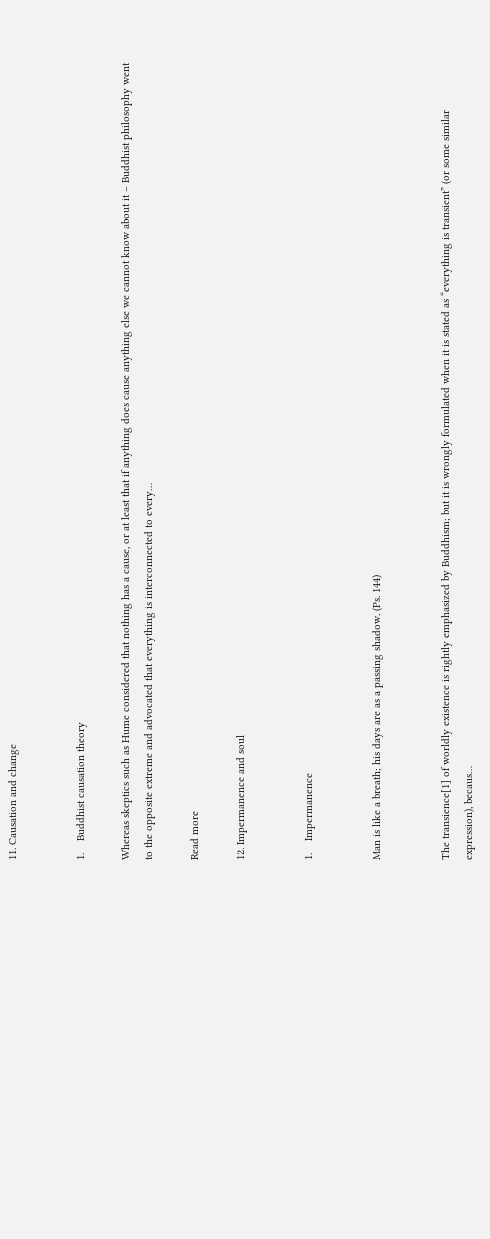11. Causation and change


1.    Buddhist causation theory

Whereas skeptics such as Hume considered that nothing has a cause, or at least that if anything does cause anything else we cannot know about it – Buddhist philosophy went to the opposite extreme and advocated that everything is interconnected to every…

Read more

12. Impermanence and soul


1.    Impermanence


Man is like a breath; his days are as a passing shadow. (Ps. 144)


The transience[1] of worldly existence is rightly emphasized by Buddhism; but it is wrongly formulated when it is stated as “everything is transient” (or some similar expression), becaus…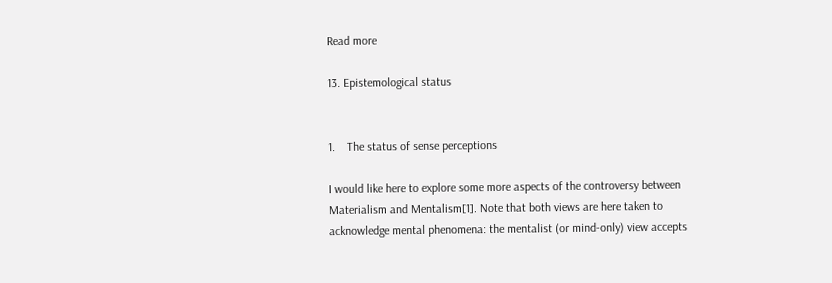Read more

13. Epistemological status


1.    The status of sense perceptions

I would like here to explore some more aspects of the controversy between Materialism and Mentalism[1]. Note that both views are here taken to acknowledge mental phenomena: the mentalist (or mind-only) view accepts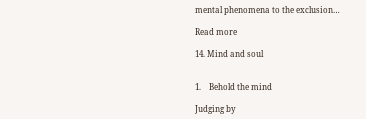mental phenomena to the exclusion…

Read more

14. Mind and soul


1.    Behold the mind

Judging by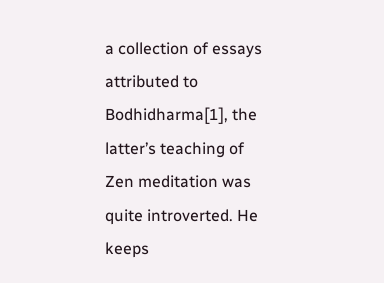a collection of essays attributed to Bodhidharma[1], the latter’s teaching of Zen meditation was quite introverted. He keeps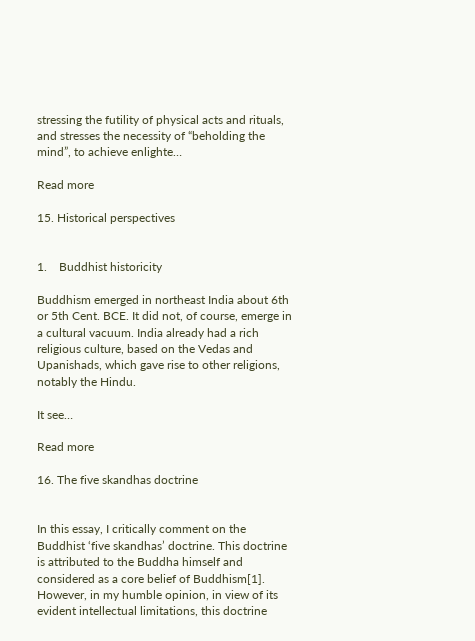stressing the futility of physical acts and rituals, and stresses the necessity of “beholding the mind”, to achieve enlighte…

Read more

15. Historical perspectives


1.    Buddhist historicity

Buddhism emerged in northeast India about 6th or 5th Cent. BCE. It did not, of course, emerge in a cultural vacuum. India already had a rich religious culture, based on the Vedas and Upanishads, which gave rise to other religions, notably the Hindu.

It see…

Read more

16. The five skandhas doctrine


In this essay, I critically comment on the Buddhist ‘five skandhas’ doctrine. This doctrine is attributed to the Buddha himself and considered as a core belief of Buddhism[1]. However, in my humble opinion, in view of its evident intellectual limitations, this doctrine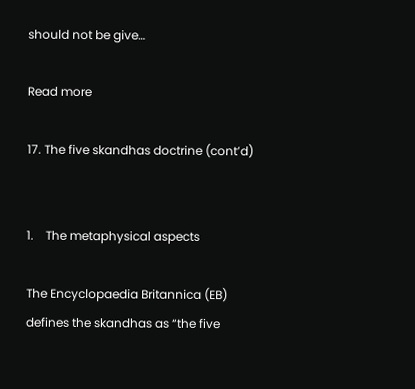should not be give…

Read more

17. The five skandhas doctrine (cont’d)


1.    The metaphysical aspects

The Encyclopaedia Britannica (EB) defines the skandhas as “the five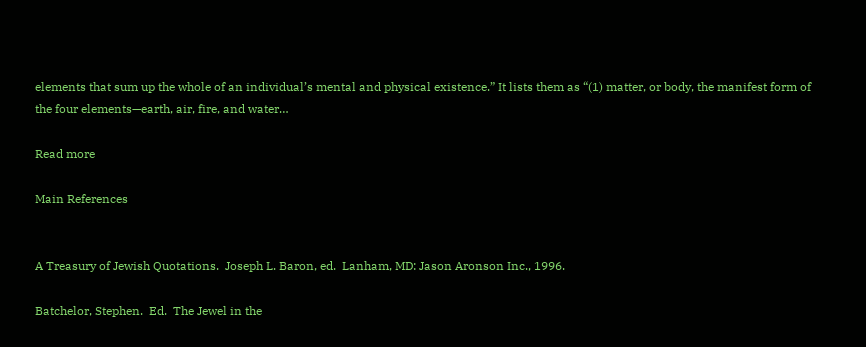elements that sum up the whole of an individual’s mental and physical existence.” It lists them as “(1) matter, or body, the manifest form of the four elements—earth, air, fire, and water…

Read more

Main References


A Treasury of Jewish Quotations.  Joseph L. Baron, ed.  Lanham, MD: Jason Aronson Inc., 1996.

Batchelor, Stephen.  Ed.  The Jewel in the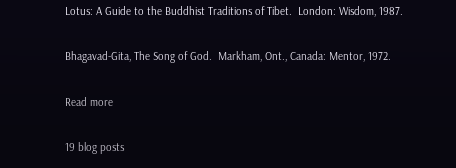Lotus: A Guide to the Buddhist Traditions of Tibet.  London: Wisdom, 1987.

Bhagavad-Gita, The Song of God.  Markham, Ont., Canada: Mentor, 1972.

Read more

19 blog posts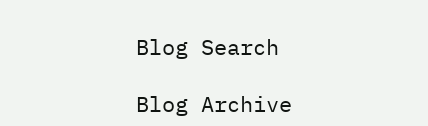Blog Search

Blog Archive